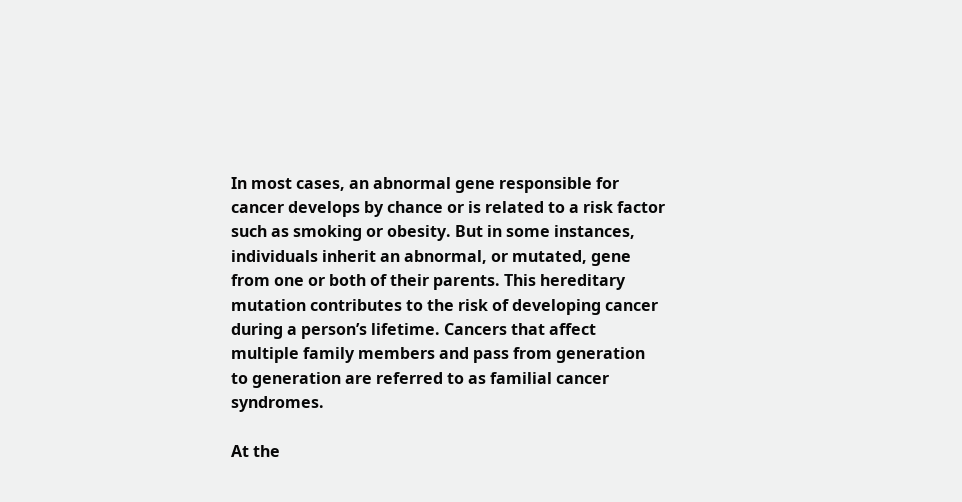In most cases, an abnormal gene responsible for cancer develops by chance or is related to a risk factor such as smoking or obesity. But in some instances, individuals inherit an abnormal, or mutated, gene from one or both of their parents. This hereditary mutation contributes to the risk of developing cancer during a person’s lifetime. Cancers that affect multiple family members and pass from generation to generation are referred to as familial cancer syndromes.

At the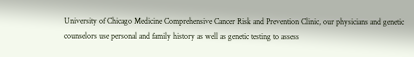University of Chicago Medicine Comprehensive Cancer Risk and Prevention Clinic, our physicians and genetic counselors use personal and family history as well as genetic testing to assess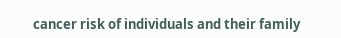cancer risk of individuals and their family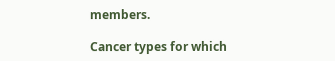members.

Cancer types for which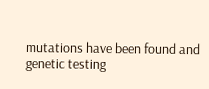mutations have been found and genetic testing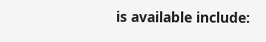is available include: